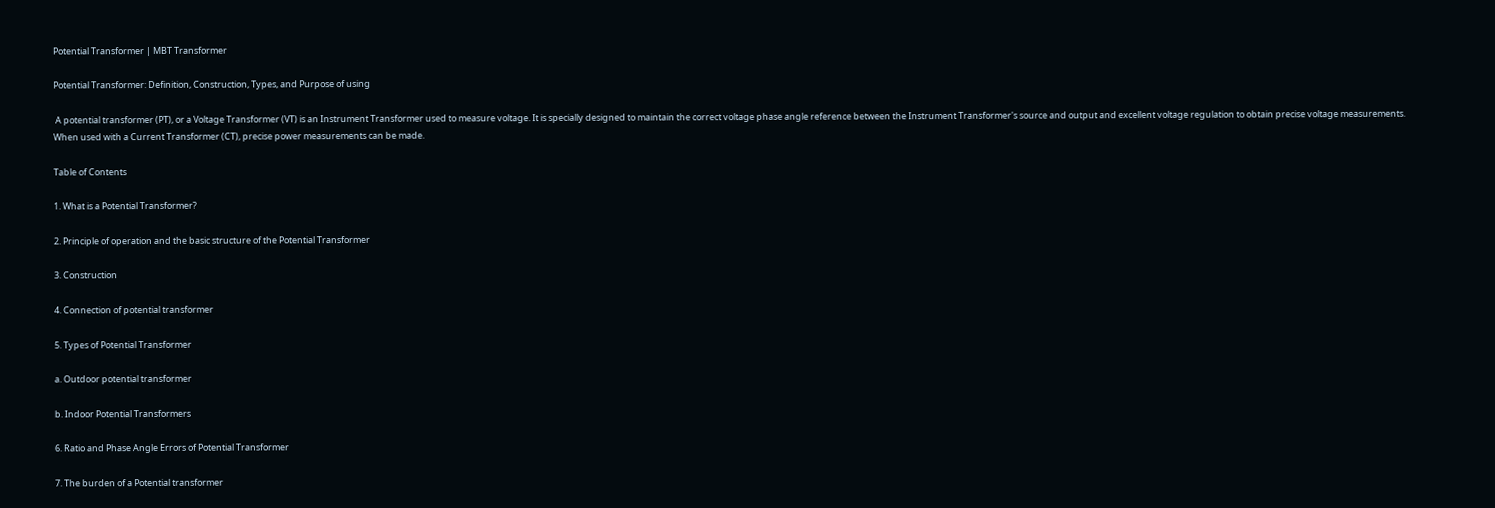Potential Transformer | MBT Transformer

Potential Transformer: Definition, Construction, Types, and Purpose of using

 A potential transformer (PT), or a Voltage Transformer (VT) is an Instrument Transformer used to measure voltage. It is specially designed to maintain the correct voltage phase angle reference between the Instrument Transformer's source and output and excellent voltage regulation to obtain precise voltage measurements. When used with a Current Transformer (CT), precise power measurements can be made.

Table of Contents

1. What is a Potential Transformer?

2. Principle of operation and the basic structure of the Potential Transformer

3. Construction

4. Connection of potential transformer

5. Types of Potential Transformer

a. Outdoor potential transformer

b. Indoor Potential Transformers

6. Ratio and Phase Angle Errors of Potential Transformer

7. The burden of a Potential transformer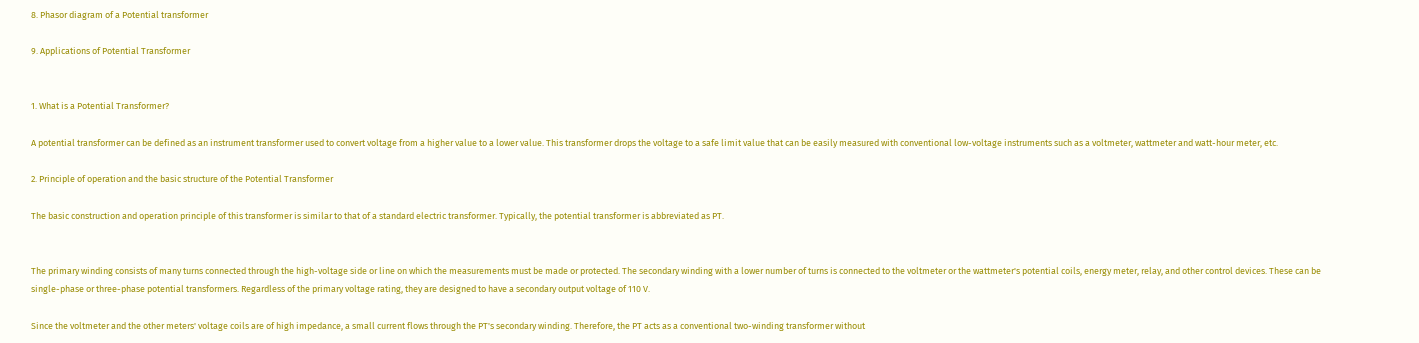8. Phasor diagram of a Potential transformer

9. Applications of Potential Transformer


1. What is a Potential Transformer?

A potential transformer can be defined as an instrument transformer used to convert voltage from a higher value to a lower value. This transformer drops the voltage to a safe limit value that can be easily measured with conventional low-voltage instruments such as a voltmeter, wattmeter and watt-hour meter, etc.

2. Principle of operation and the basic structure of the Potential Transformer

The basic construction and operation principle of this transformer is similar to that of a standard electric transformer. Typically, the potential transformer is abbreviated as PT.


The primary winding consists of many turns connected through the high-voltage side or line on which the measurements must be made or protected. The secondary winding with a lower number of turns is connected to the voltmeter or the wattmeter's potential coils, energy meter, relay, and other control devices. These can be single-phase or three-phase potential transformers. Regardless of the primary voltage rating, they are designed to have a secondary output voltage of 110 V.

Since the voltmeter and the other meters' voltage coils are of high impedance, a small current flows through the PT's secondary winding. Therefore, the PT acts as a conventional two-winding transformer without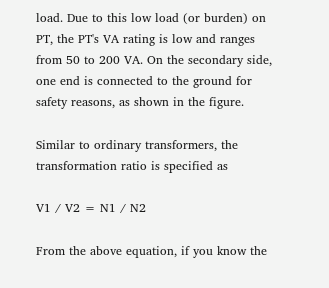load. Due to this low load (or burden) on PT, the PT's VA rating is low and ranges from 50 to 200 VA. On the secondary side, one end is connected to the ground for safety reasons, as shown in the figure.

Similar to ordinary transformers, the transformation ratio is specified as

V1 / V2 = N1 / N2

From the above equation, if you know the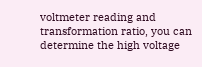voltmeter reading and transformation ratio, you can determine the high voltage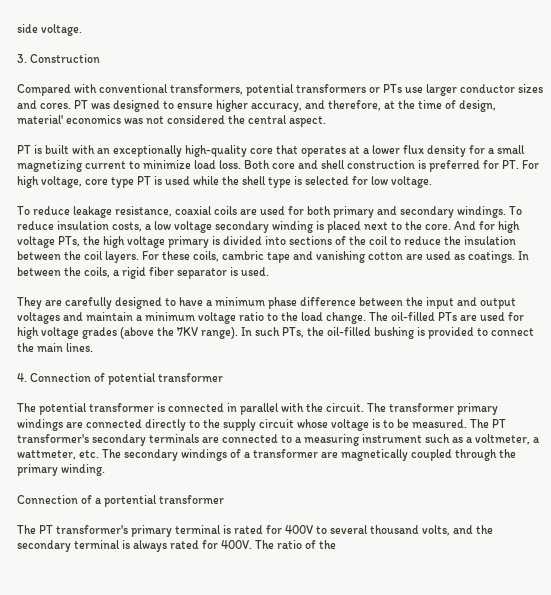side voltage.

3. Construction

Compared with conventional transformers, potential transformers or PTs use larger conductor sizes and cores. PT was designed to ensure higher accuracy, and therefore, at the time of design, material' economics was not considered the central aspect.

PT is built with an exceptionally high-quality core that operates at a lower flux density for a small magnetizing current to minimize load loss. Both core and shell construction is preferred for PT. For high voltage, core type PT is used while the shell type is selected for low voltage.

To reduce leakage resistance, coaxial coils are used for both primary and secondary windings. To reduce insulation costs, a low voltage secondary winding is placed next to the core. And for high voltage PTs, the high voltage primary is divided into sections of the coil to reduce the insulation between the coil layers. For these coils, cambric tape and vanishing cotton are used as coatings. In between the coils, a rigid fiber separator is used.

They are carefully designed to have a minimum phase difference between the input and output voltages and maintain a minimum voltage ratio to the load change. The oil-filled PTs are used for high voltage grades (above the 7KV range). In such PTs, the oil-filled bushing is provided to connect the main lines.

4. Connection of potential transformer

The potential transformer is connected in parallel with the circuit. The transformer primary windings are connected directly to the supply circuit whose voltage is to be measured. The PT transformer's secondary terminals are connected to a measuring instrument such as a voltmeter, a wattmeter, etc. The secondary windings of a transformer are magnetically coupled through the primary winding.

Connection of a portential transformer

The PT transformer's primary terminal is rated for 400V to several thousand volts, and the secondary terminal is always rated for 400V. The ratio of the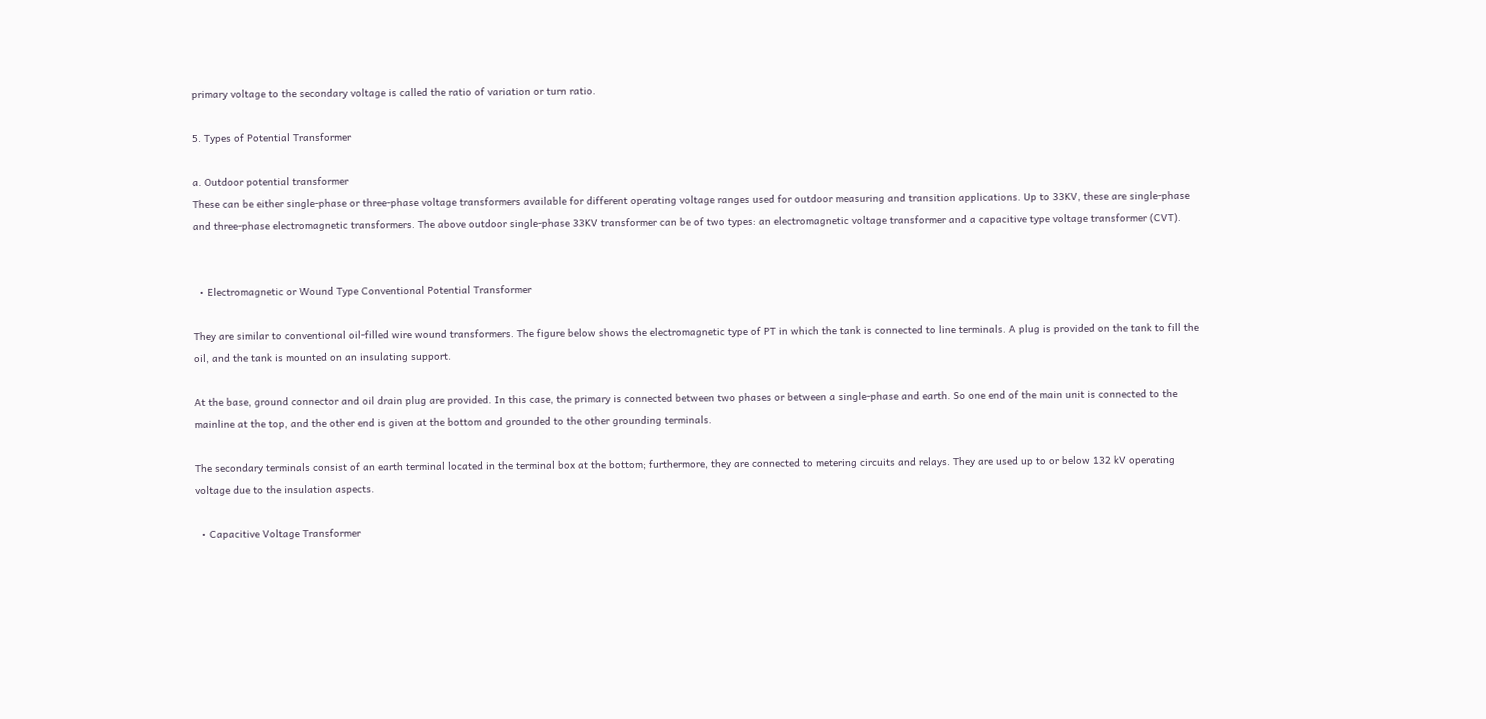primary voltage to the secondary voltage is called the ratio of variation or turn ratio.

5. Types of Potential Transformer

a. Outdoor potential transformer
These can be either single-phase or three-phase voltage transformers available for different operating voltage ranges used for outdoor measuring and transition applications. Up to 33KV, these are single-phase and three-phase electromagnetic transformers. The above outdoor single-phase 33KV transformer can be of two types: an electromagnetic voltage transformer and a capacitive type voltage transformer (CVT).


  • Electromagnetic or Wound Type Conventional Potential Transformer

They are similar to conventional oil-filled wire wound transformers. The figure below shows the electromagnetic type of PT in which the tank is connected to line terminals. A plug is provided on the tank to fill the oil, and the tank is mounted on an insulating support.

At the base, ground connector and oil drain plug are provided. In this case, the primary is connected between two phases or between a single-phase and earth. So one end of the main unit is connected to the mainline at the top, and the other end is given at the bottom and grounded to the other grounding terminals.

The secondary terminals consist of an earth terminal located in the terminal box at the bottom; furthermore, they are connected to metering circuits and relays. They are used up to or below 132 kV operating voltage due to the insulation aspects.

  • Capacitive Voltage Transformer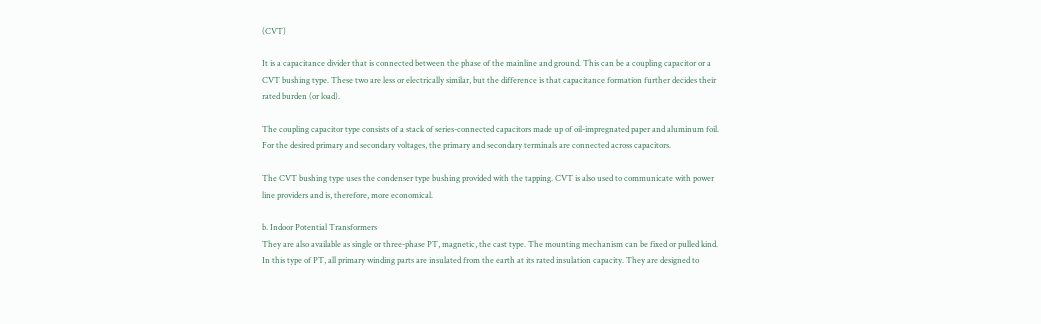(CVT)

It is a capacitance divider that is connected between the phase of the mainline and ground. This can be a coupling capacitor or a CVT bushing type. These two are less or electrically similar, but the difference is that capacitance formation further decides their rated burden (or load).

The coupling capacitor type consists of a stack of series-connected capacitors made up of oil-impregnated paper and aluminum foil. For the desired primary and secondary voltages, the primary and secondary terminals are connected across capacitors.

The CVT bushing type uses the condenser type bushing provided with the tapping. CVT is also used to communicate with power line providers and is, therefore, more economical.

b. Indoor Potential Transformers
They are also available as single or three-phase PT, magnetic, the cast type. The mounting mechanism can be fixed or pulled kind. In this type of PT, all primary winding parts are insulated from the earth at its rated insulation capacity. They are designed to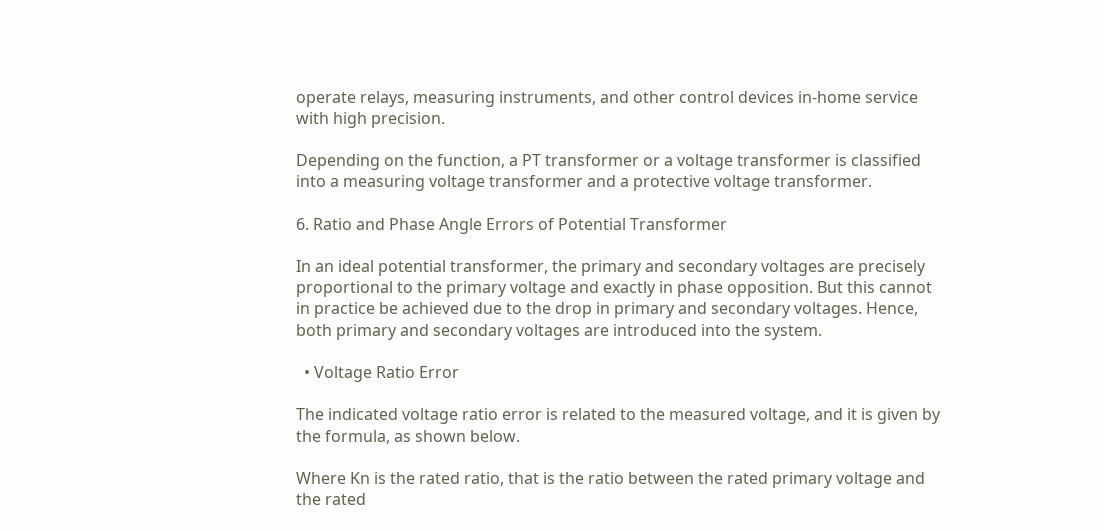operate relays, measuring instruments, and other control devices in-home service with high precision.

Depending on the function, a PT transformer or a voltage transformer is classified into a measuring voltage transformer and a protective voltage transformer.

6. Ratio and Phase Angle Errors of Potential Transformer

In an ideal potential transformer, the primary and secondary voltages are precisely proportional to the primary voltage and exactly in phase opposition. But this cannot in practice be achieved due to the drop in primary and secondary voltages. Hence, both primary and secondary voltages are introduced into the system.

  • Voltage Ratio Error

The indicated voltage ratio error is related to the measured voltage, and it is given by the formula, as shown below.

Where Kn is the rated ratio, that is the ratio between the rated primary voltage and the rated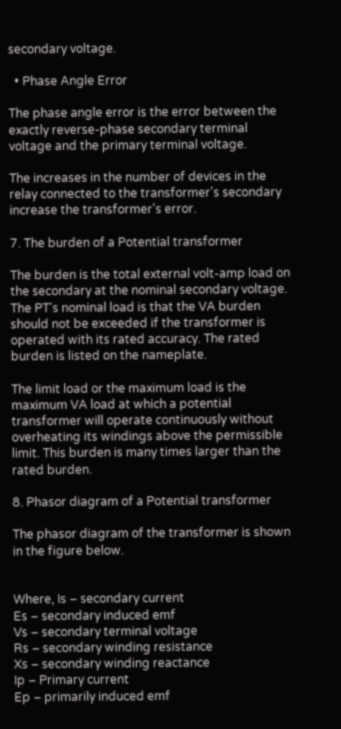secondary voltage.

  • Phase Angle Error

The phase angle error is the error between the exactly reverse-phase secondary terminal voltage and the primary terminal voltage.

The increases in the number of devices in the relay connected to the transformer's secondary increase the transformer's error.

7. The burden of a Potential transformer

The burden is the total external volt-amp load on the secondary at the nominal secondary voltage. The PT's nominal load is that the VA burden should not be exceeded if the transformer is operated with its rated accuracy. The rated burden is listed on the nameplate.

The limit load or the maximum load is the maximum VA load at which a potential transformer will operate continuously without overheating its windings above the permissible limit. This burden is many times larger than the rated burden.

8. Phasor diagram of a Potential transformer

The phasor diagram of the transformer is shown in the figure below.


Where, Is – secondary current
Es – secondary induced emf
Vs – secondary terminal voltage
Rs – secondary winding resistance
Xs – secondary winding reactance
Ip – Primary current
Ep – primarily induced emf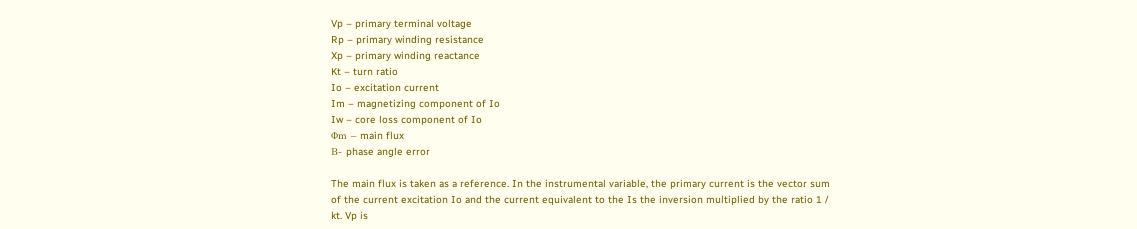Vp – primary terminal voltage
Rp – primary winding resistance
Xp – primary winding reactance
Kt – turn ratio
Io – excitation current
Im – magnetizing component of Io
Iw – core loss component of Io
Φm – main flux
Β- phase angle error

The main flux is taken as a reference. In the instrumental variable, the primary current is the vector sum of the current excitation Io and the current equivalent to the Is the inversion multiplied by the ratio 1 / kt. Vp is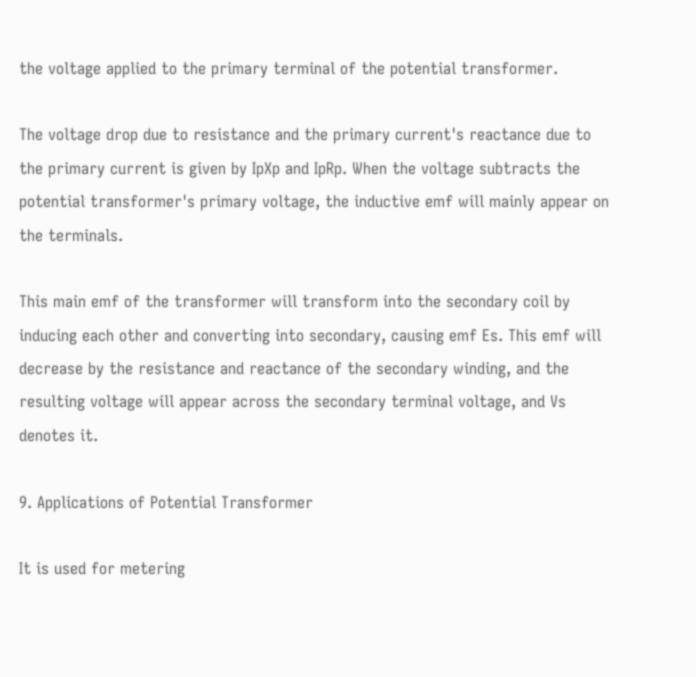the voltage applied to the primary terminal of the potential transformer.

The voltage drop due to resistance and the primary current's reactance due to the primary current is given by IpXp and IpRp. When the voltage subtracts the potential transformer's primary voltage, the inductive emf will mainly appear on the terminals.

This main emf of the transformer will transform into the secondary coil by inducing each other and converting into secondary, causing emf Es. This emf will decrease by the resistance and reactance of the secondary winding, and the resulting voltage will appear across the secondary terminal voltage, and Vs denotes it.

9. Applications of Potential Transformer

It is used for metering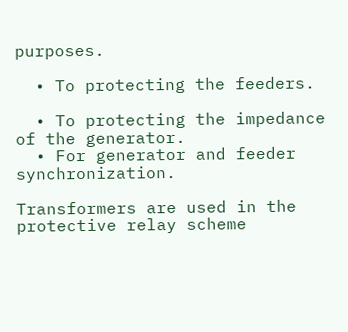purposes.

  • To protecting the feeders.

  • To protecting the impedance of the generator.
  • For generator and feeder synchronization.

Transformers are used in the protective relay scheme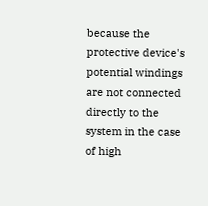because the protective device's potential windings are not connected directly to the system in the case of high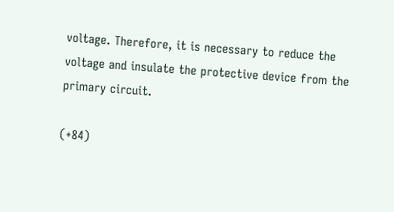voltage. Therefore, it is necessary to reduce the voltage and insulate the protective device from the primary circuit.

(+84)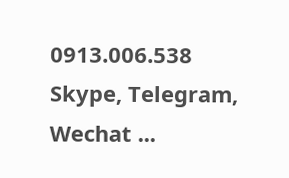0913.006.538
Skype, Telegram, Wechat ...